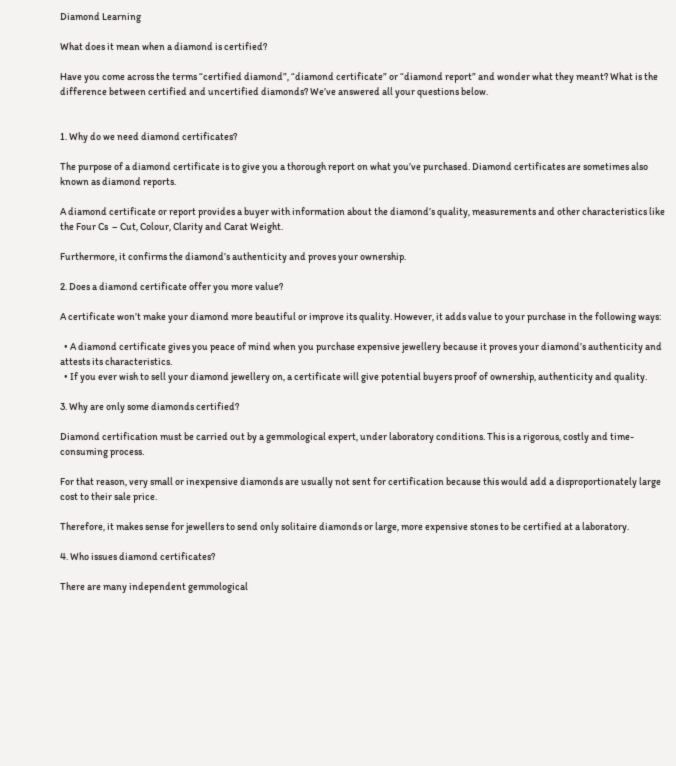Diamond Learning

What does it mean when a diamond is certified?

Have you come across the terms “certified diamond”, “diamond certificate” or “diamond report” and wonder what they meant? What is the difference between certified and uncertified diamonds? We’ve answered all your questions below.


1. Why do we need diamond certificates?

The purpose of a diamond certificate is to give you a thorough report on what you’ve purchased. Diamond certificates are sometimes also known as diamond reports.

A diamond certificate or report provides a buyer with information about the diamond’s quality, measurements and other characteristics like the Four Cs  – Cut, Colour, Clarity and Carat Weight.

Furthermore, it confirms the diamond’s authenticity and proves your ownership.

2. Does a diamond certificate offer you more value?

A certificate won’t make your diamond more beautiful or improve its quality. However, it adds value to your purchase in the following ways:

  • A diamond certificate gives you peace of mind when you purchase expensive jewellery because it proves your diamond’s authenticity and attests its characteristics.
  • If you ever wish to sell your diamond jewellery on, a certificate will give potential buyers proof of ownership, authenticity and quality.

3. Why are only some diamonds certified?

Diamond certification must be carried out by a gemmological expert, under laboratory conditions. This is a rigorous, costly and time-consuming process.

For that reason, very small or inexpensive diamonds are usually not sent for certification because this would add a disproportionately large cost to their sale price.

Therefore, it makes sense for jewellers to send only solitaire diamonds or large, more expensive stones to be certified at a laboratory.

4. Who issues diamond certificates?

There are many independent gemmological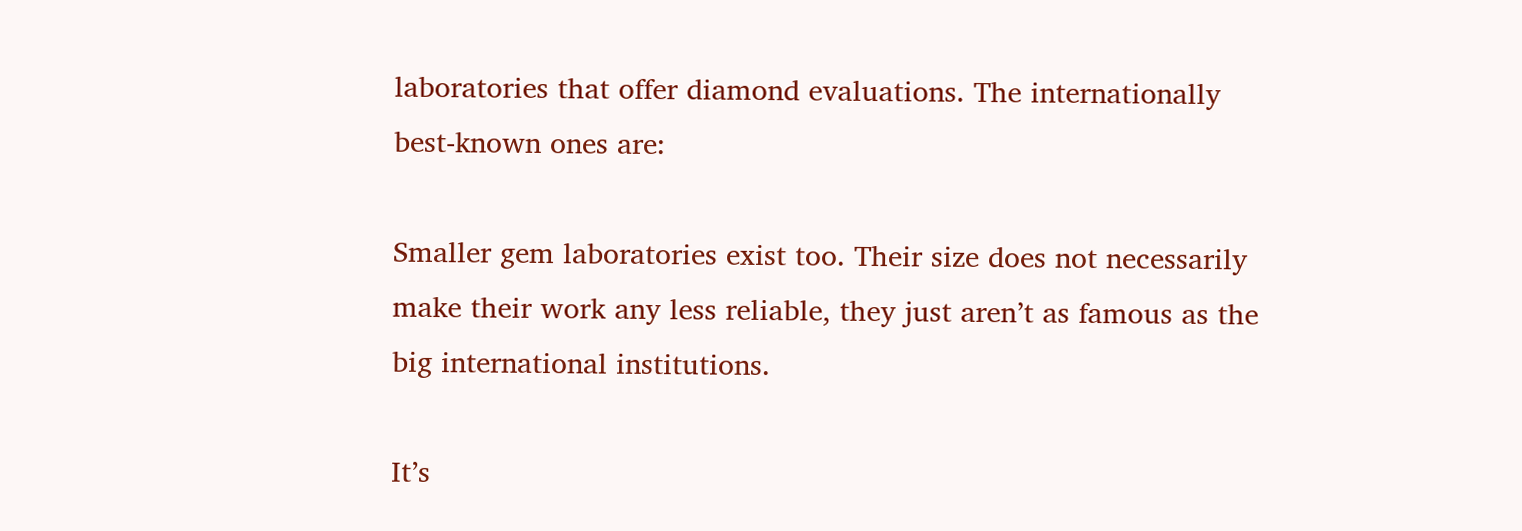laboratories that offer diamond evaluations. The internationally best-known ones are:

Smaller gem laboratories exist too. Their size does not necessarily make their work any less reliable, they just aren’t as famous as the big international institutions.

It’s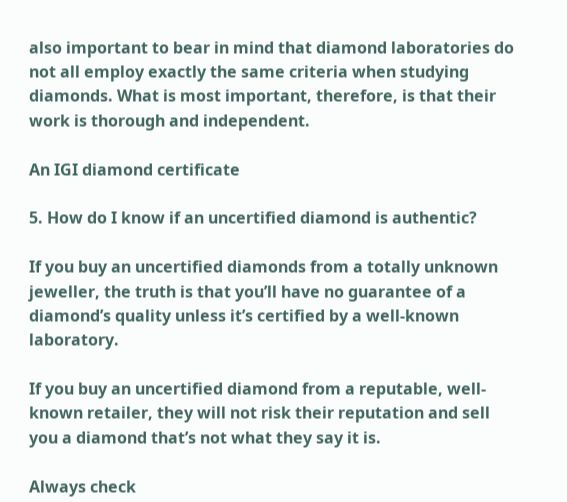also important to bear in mind that diamond laboratories do not all employ exactly the same criteria when studying diamonds. What is most important, therefore, is that their work is thorough and independent.

An IGI diamond certificate

5. How do I know if an uncertified diamond is authentic?

If you buy an uncertified diamonds from a totally unknown jeweller, the truth is that you’ll have no guarantee of a diamond’s quality unless it’s certified by a well-known laboratory.

If you buy an uncertified diamond from a reputable, well-known retailer, they will not risk their reputation and sell you a diamond that’s not what they say it is.

Always check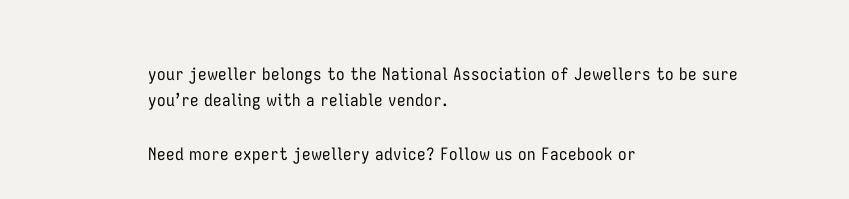your jeweller belongs to the National Association of Jewellers to be sure you’re dealing with a reliable vendor.

Need more expert jewellery advice? Follow us on Facebook or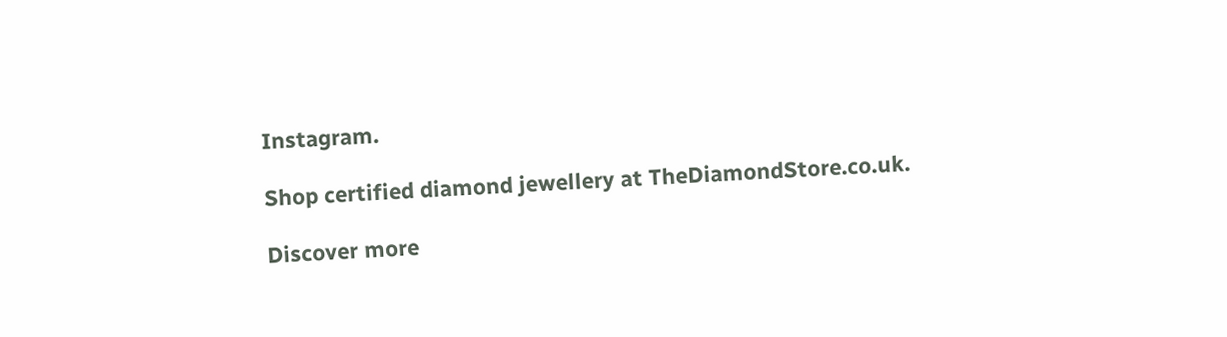Instagram.

Shop certified diamond jewellery at TheDiamondStore.co.uk.

Discover more